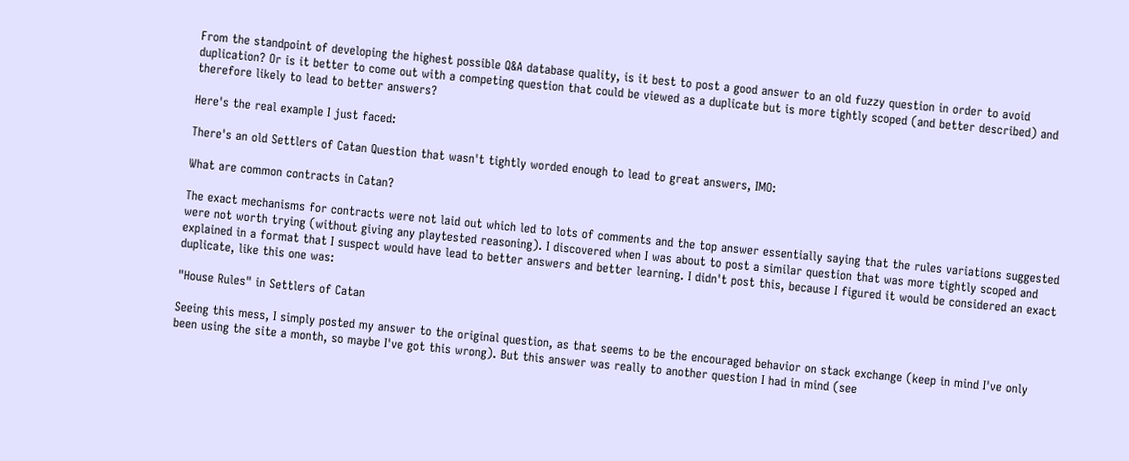From the standpoint of developing the highest possible Q&A database quality, is it best to post a good answer to an old fuzzy question in order to avoid duplication? Or is it better to come out with a competing question that could be viewed as a duplicate but is more tightly scoped (and better described) and therefore likely to lead to better answers?

Here's the real example I just faced:

There's an old Settlers of Catan Question that wasn't tightly worded enough to lead to great answers, IMO:

What are common contracts in Catan?

The exact mechanisms for contracts were not laid out which led to lots of comments and the top answer essentially saying that the rules variations suggested were not worth trying (without giving any playtested reasoning). I discovered when I was about to post a similar question that was more tightly scoped and explained in a format that I suspect would have lead to better answers and better learning. I didn't post this, because I figured it would be considered an exact duplicate, like this one was:

"House Rules" in Settlers of Catan

Seeing this mess, I simply posted my answer to the original question, as that seems to be the encouraged behavior on stack exchange (keep in mind I've only been using the site a month, so maybe I've got this wrong). But this answer was really to another question I had in mind (see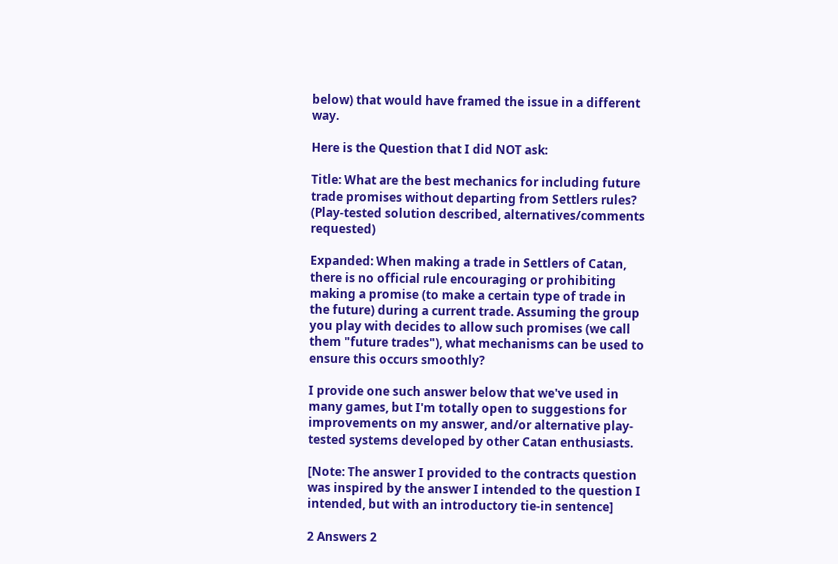below) that would have framed the issue in a different way.

Here is the Question that I did NOT ask:

Title: What are the best mechanics for including future trade promises without departing from Settlers rules? (Play-tested solution described, alternatives/comments requested)

Expanded: When making a trade in Settlers of Catan, there is no official rule encouraging or prohibiting making a promise (to make a certain type of trade in the future) during a current trade. Assuming the group you play with decides to allow such promises (we call them "future trades"), what mechanisms can be used to ensure this occurs smoothly?

I provide one such answer below that we've used in many games, but I'm totally open to suggestions for improvements on my answer, and/or alternative play-tested systems developed by other Catan enthusiasts.

[Note: The answer I provided to the contracts question was inspired by the answer I intended to the question I intended, but with an introductory tie-in sentence]

2 Answers 2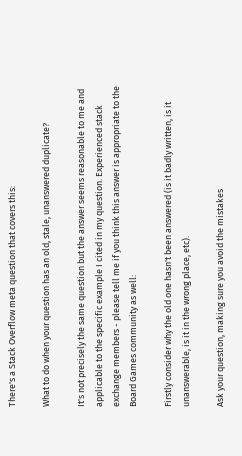There's a Stack Overflow meta question that covers this:

What to do when your question has an old, stale, unanswered duplicate?

It's not precisely the same question but the answer seems reasonable to me and applicable to the specific example I cited in my question. Experienced stack exchange members - please tell me if you think this answer is appropriate to the Board Games community as well:

Firstly consider why the old one hasn't been answered (is it badly written, is it unanswerable, is it in the wrong place, etc).

Ask your question, making sure you avoid the mistakes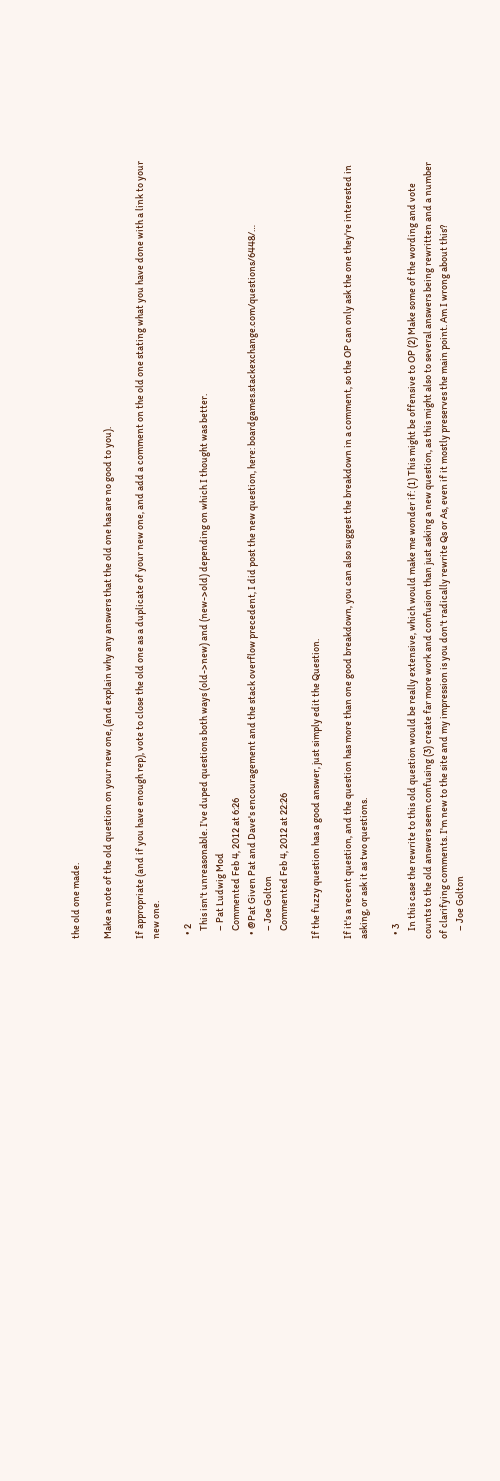the old one made.

Make a note of the old question on your new one, (and explain why any answers that the old one has are no good to you).

If appropriate (and if you have enough rep), vote to close the old one as a duplicate of your new one, and add a comment on the old one stating what you have done with a link to your new one.

  • 2
    This isn't unreasonable. I've duped questions both ways (old->new) and (new->old) depending on which I thought was better.
    – Pat Ludwig Mod
    Commented Feb 4, 2012 at 6:26
  • @Pat Given Pat and Dave's encouragement and the stack overflow precedent, I did post the new question, here: boardgames.stackexchange.com/questions/6448/…
    – Joe Golton
    Commented Feb 4, 2012 at 22:26

If the fuzzy question has a good answer, just simply edit the Question.

If it's a recent question, and the question has more than one good breakdown, you can also suggest the breakdown in a comment, so the OP can only ask the one they're interested in asking, or ask it as two questions.

  • 3
    In this case the rewrite to this old question would be really extensive, which would make me wonder if: (1) This might be offensive to OP (2) Make some of the wording and vote counts to the old answers seem confusing (3) create far more work and confusion than just asking a new question, as this might also to several answers being rewritten and a number of clarifying comments. I'm new to the site and my impression is you don't radically rewrite Qs or As, even if it mostly preserves the main point. Am I wrong about this?
    – Joe Golton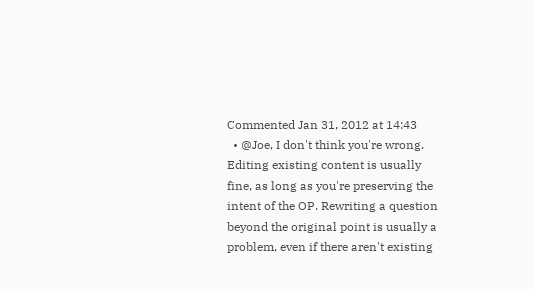Commented Jan 31, 2012 at 14:43
  • @Joe, I don't think you're wrong. Editing existing content is usually fine, as long as you're preserving the intent of the OP. Rewriting a question beyond the original point is usually a problem, even if there aren't existing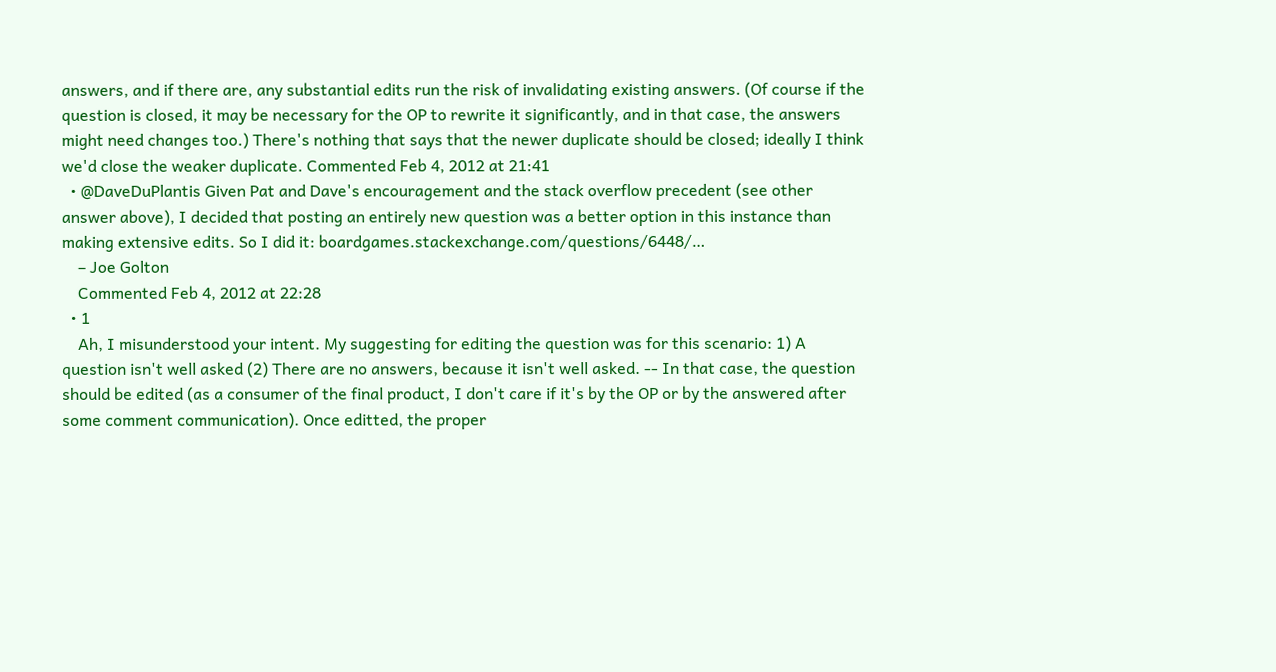answers, and if there are, any substantial edits run the risk of invalidating existing answers. (Of course if the question is closed, it may be necessary for the OP to rewrite it significantly, and in that case, the answers might need changes too.) There's nothing that says that the newer duplicate should be closed; ideally I think we'd close the weaker duplicate. Commented Feb 4, 2012 at 21:41
  • @DaveDuPlantis Given Pat and Dave's encouragement and the stack overflow precedent (see other answer above), I decided that posting an entirely new question was a better option in this instance than making extensive edits. So I did it: boardgames.stackexchange.com/questions/6448/…
    – Joe Golton
    Commented Feb 4, 2012 at 22:28
  • 1
    Ah, I misunderstood your intent. My suggesting for editing the question was for this scenario: 1) A question isn't well asked (2) There are no answers, because it isn't well asked. -- In that case, the question should be edited (as a consumer of the final product, I don't care if it's by the OP or by the answered after some comment communication). Once editted, the proper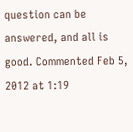question can be answered, and all is good. Commented Feb 5, 2012 at 1:19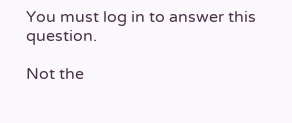You must log in to answer this question.

Not the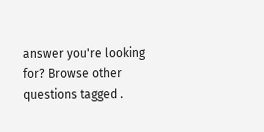answer you're looking for? Browse other questions tagged .